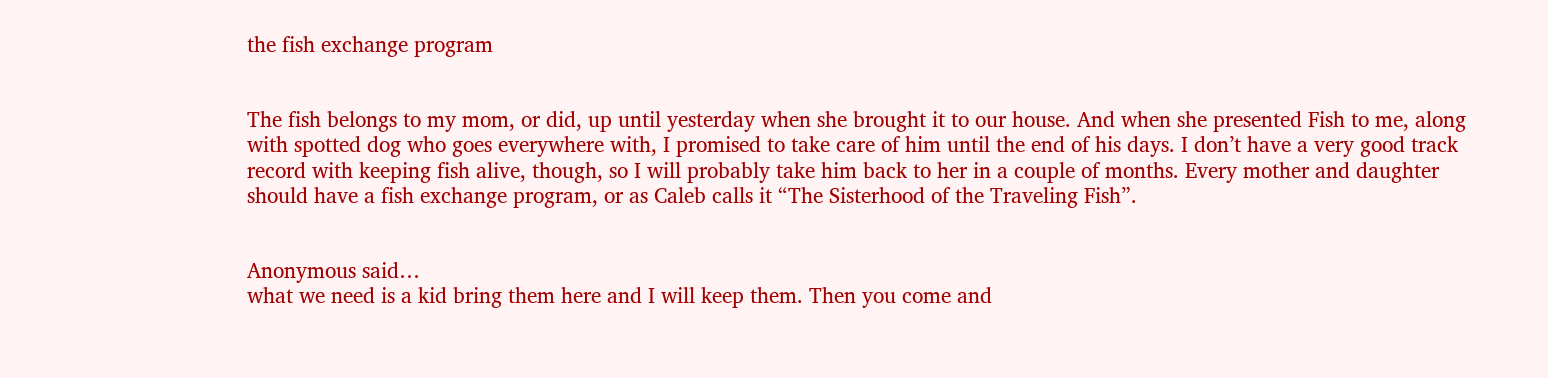the fish exchange program


The fish belongs to my mom, or did, up until yesterday when she brought it to our house. And when she presented Fish to me, along with spotted dog who goes everywhere with, I promised to take care of him until the end of his days. I don’t have a very good track record with keeping fish alive, though, so I will probably take him back to her in a couple of months. Every mother and daughter should have a fish exchange program, or as Caleb calls it “The Sisterhood of the Traveling Fish”.


Anonymous said…
what we need is a kid bring them here and I will keep them. Then you come and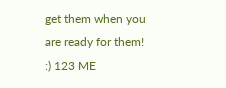get them when you are ready for them! :) 123 ME